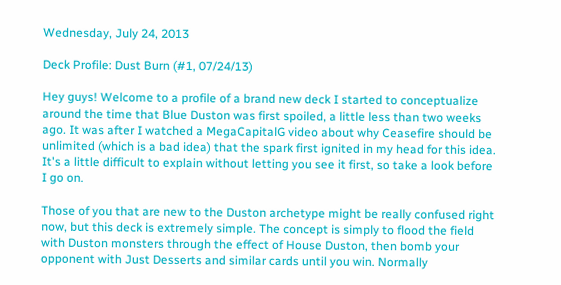Wednesday, July 24, 2013

Deck Profile: Dust Burn (#1, 07/24/13)

Hey guys! Welcome to a profile of a brand new deck I started to conceptualize around the time that Blue Duston was first spoiled, a little less than two weeks ago. It was after I watched a MegaCapitalG video about why Ceasefire should be unlimited (which is a bad idea) that the spark first ignited in my head for this idea. It's a little difficult to explain without letting you see it first, so take a look before I go on.

Those of you that are new to the Duston archetype might be really confused right now, but this deck is extremely simple. The concept is simply to flood the field with Duston monsters through the effect of House Duston, then bomb your opponent with Just Desserts and similar cards until you win. Normally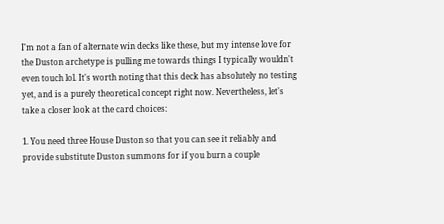I'm not a fan of alternate win decks like these, but my intense love for the Duston archetype is pulling me towards things I typically wouldn't even touch lol. It's worth noting that this deck has absolutely no testing yet, and is a purely theoretical concept right now. Nevertheless, let's take a closer look at the card choices:

1. You need three House Duston so that you can see it reliably and provide substitute Duston summons for if you burn a couple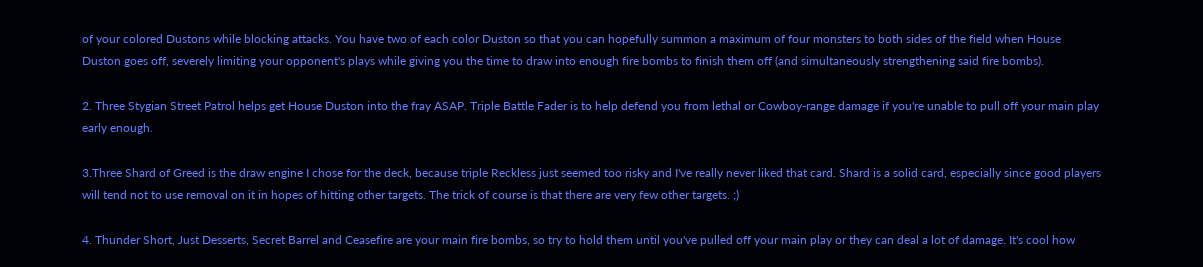of your colored Dustons while blocking attacks. You have two of each color Duston so that you can hopefully summon a maximum of four monsters to both sides of the field when House Duston goes off, severely limiting your opponent's plays while giving you the time to draw into enough fire bombs to finish them off (and simultaneously strengthening said fire bombs).

2. Three Stygian Street Patrol helps get House Duston into the fray ASAP. Triple Battle Fader is to help defend you from lethal or Cowboy-range damage if you're unable to pull off your main play early enough.

3.Three Shard of Greed is the draw engine I chose for the deck, because triple Reckless just seemed too risky and I've really never liked that card. Shard is a solid card, especially since good players will tend not to use removal on it in hopes of hitting other targets. The trick of course is that there are very few other targets. ;)

4. Thunder Short, Just Desserts, Secret Barrel and Ceasefire are your main fire bombs, so try to hold them until you've pulled off your main play or they can deal a lot of damage. It's cool how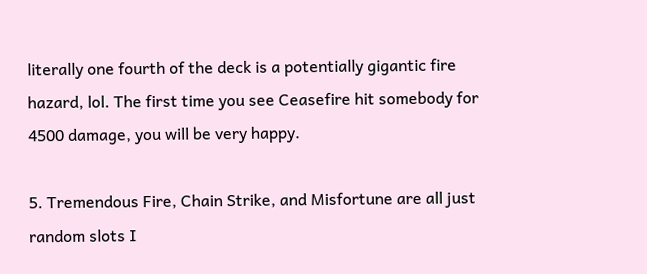literally one fourth of the deck is a potentially gigantic fire hazard, lol. The first time you see Ceasefire hit somebody for 4500 damage, you will be very happy.

5. Tremendous Fire, Chain Strike, and Misfortune are all just random slots I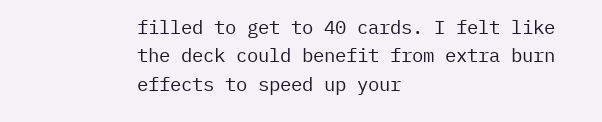filled to get to 40 cards. I felt like the deck could benefit from extra burn effects to speed up your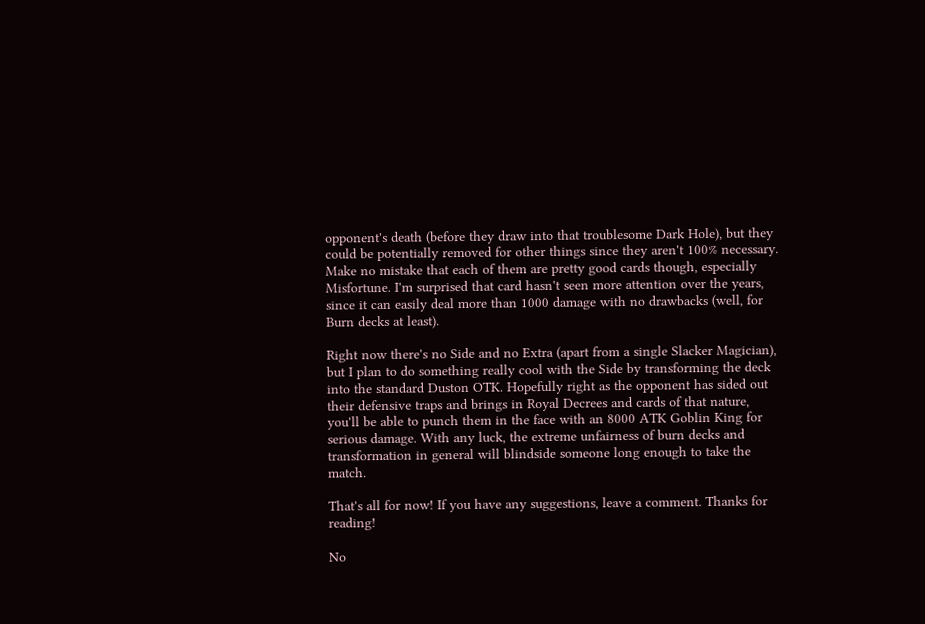opponent's death (before they draw into that troublesome Dark Hole), but they could be potentially removed for other things since they aren't 100% necessary. Make no mistake that each of them are pretty good cards though, especially Misfortune. I'm surprised that card hasn't seen more attention over the years, since it can easily deal more than 1000 damage with no drawbacks (well, for Burn decks at least).

Right now there's no Side and no Extra (apart from a single Slacker Magician), but I plan to do something really cool with the Side by transforming the deck into the standard Duston OTK. Hopefully right as the opponent has sided out their defensive traps and brings in Royal Decrees and cards of that nature, you'll be able to punch them in the face with an 8000 ATK Goblin King for serious damage. With any luck, the extreme unfairness of burn decks and transformation in general will blindside someone long enough to take the match.

That's all for now! If you have any suggestions, leave a comment. Thanks for reading!

No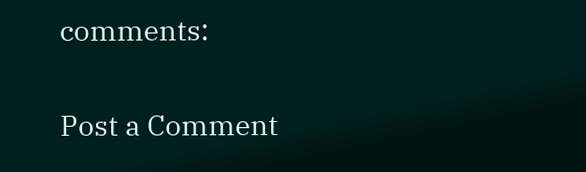comments:

Post a Comment